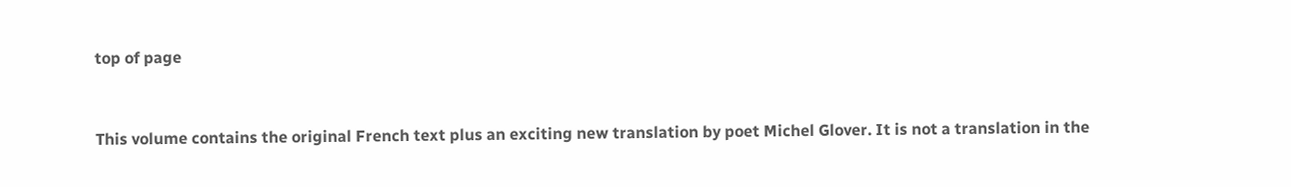top of page


This volume contains the original French text plus an exciting new translation by poet Michel Glover. It is not a translation in the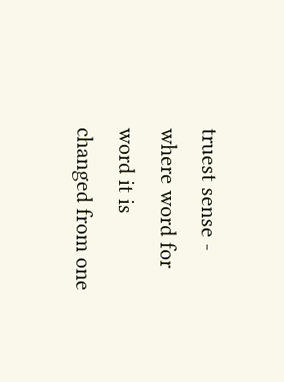truest sense - where word for word it is changed from one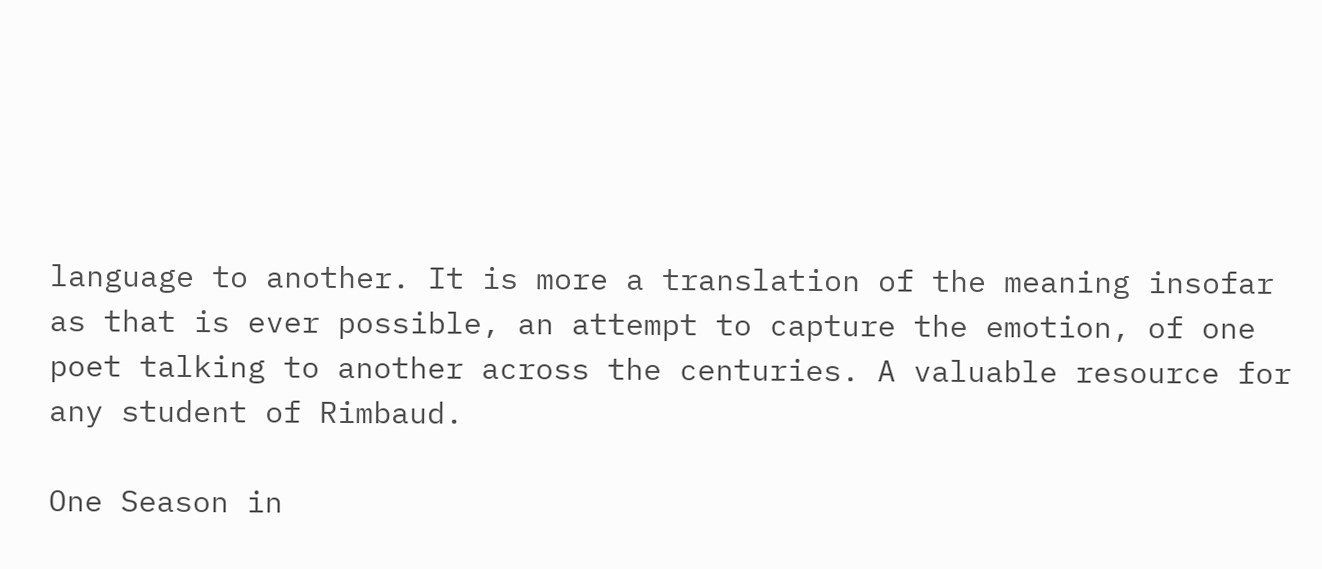language to another. It is more a translation of the meaning insofar as that is ever possible, an attempt to capture the emotion, of one poet talking to another across the centuries. A valuable resource for any student of Rimbaud.

One Season in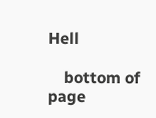Hell

    bottom of page